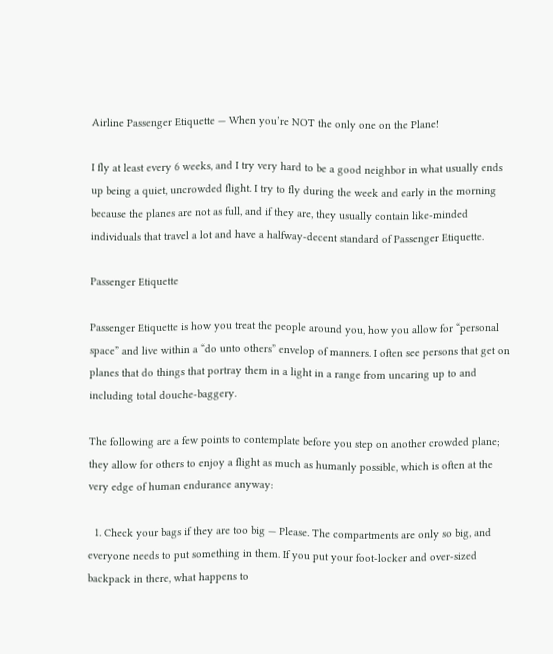Airline Passenger Etiquette — When you’re NOT the only one on the Plane!

I fly at least every 6 weeks, and I try very hard to be a good neighbor in what usually ends up being a quiet, uncrowded flight. I try to fly during the week and early in the morning because the planes are not as full, and if they are, they usually contain like-minded individuals that travel a lot and have a halfway-decent standard of Passenger Etiquette.

Passenger Etiquette

Passenger Etiquette is how you treat the people around you, how you allow for “personal space” and live within a “do unto others” envelop of manners. I often see persons that get on planes that do things that portray them in a light in a range from uncaring up to and including total douche-baggery.

The following are a few points to contemplate before you step on another crowded plane; they allow for others to enjoy a flight as much as humanly possible, which is often at the very edge of human endurance anyway:

  1. Check your bags if they are too big — Please. The compartments are only so big, and everyone needs to put something in them. If you put your foot-locker and over-sized backpack in there, what happens to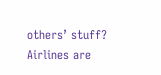others’ stuff? Airlines are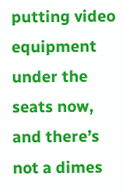putting video equipment under the seats now, and there’s not a dimes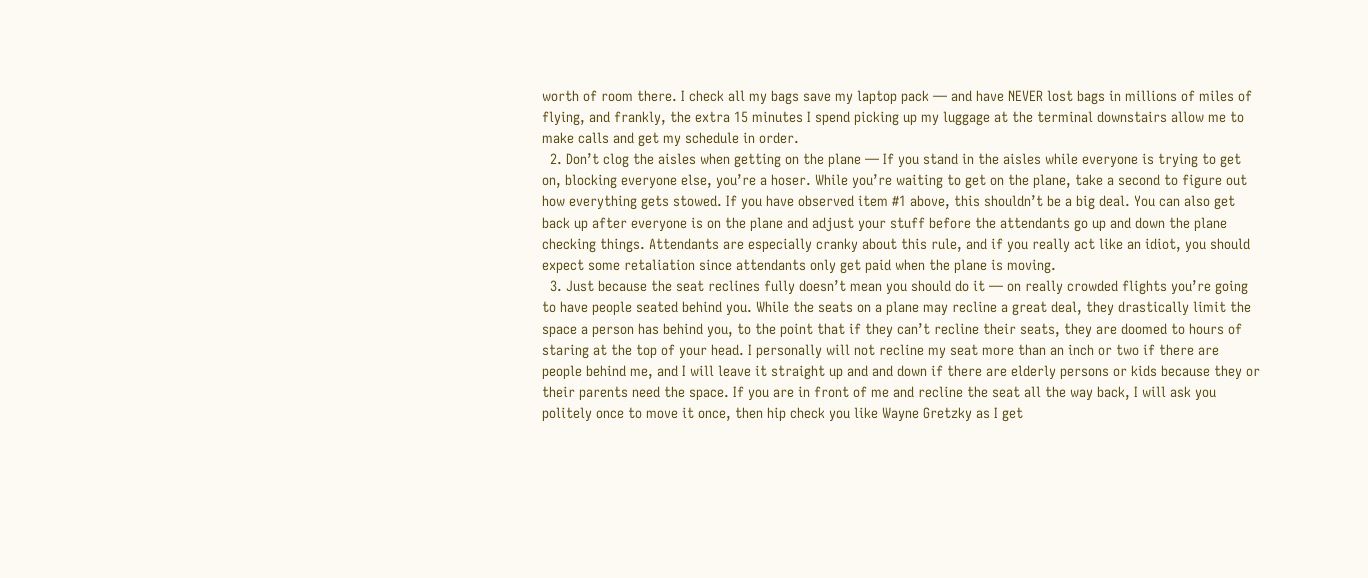worth of room there. I check all my bags save my laptop pack — and have NEVER lost bags in millions of miles of flying, and frankly, the extra 15 minutes I spend picking up my luggage at the terminal downstairs allow me to make calls and get my schedule in order.
  2. Don’t clog the aisles when getting on the plane — If you stand in the aisles while everyone is trying to get on, blocking everyone else, you’re a hoser. While you’re waiting to get on the plane, take a second to figure out how everything gets stowed. If you have observed item #1 above, this shouldn’t be a big deal. You can also get back up after everyone is on the plane and adjust your stuff before the attendants go up and down the plane checking things. Attendants are especially cranky about this rule, and if you really act like an idiot, you should expect some retaliation since attendants only get paid when the plane is moving.
  3. Just because the seat reclines fully doesn’t mean you should do it — on really crowded flights you’re going to have people seated behind you. While the seats on a plane may recline a great deal, they drastically limit the space a person has behind you, to the point that if they can’t recline their seats, they are doomed to hours of staring at the top of your head. I personally will not recline my seat more than an inch or two if there are people behind me, and I will leave it straight up and and down if there are elderly persons or kids because they or their parents need the space. If you are in front of me and recline the seat all the way back, I will ask you politely once to move it once, then hip check you like Wayne Gretzky as I get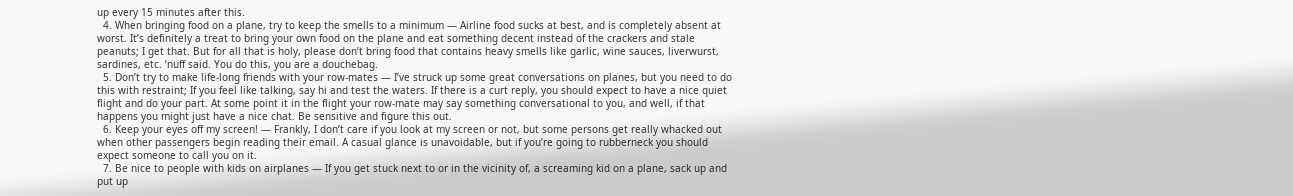up every 15 minutes after this.
  4. When bringing food on a plane, try to keep the smells to a minimum — Airline food sucks at best, and is completely absent at worst. It’s definitely a treat to bring your own food on the plane and eat something decent instead of the crackers and stale peanuts; I get that. But for all that is holy, please don’t bring food that contains heavy smells like garlic, wine sauces, liverwurst, sardines, etc. ’nuff said. You do this, you are a douchebag.
  5. Don’t try to make life-long friends with your row-mates — I’ve struck up some great conversations on planes, but you need to do this with restraint; If you feel like talking, say hi and test the waters. If there is a curt reply, you should expect to have a nice quiet flight and do your part. At some point it in the flight your row-mate may say something conversational to you, and well, if that happens you might just have a nice chat. Be sensitive and figure this out.
  6. Keep your eyes off my screen! — Frankly, I don’t care if you look at my screen or not, but some persons get really whacked out when other passengers begin reading their email. A casual glance is unavoidable, but if you’re going to rubberneck you should expect someone to call you on it.
  7. Be nice to people with kids on airplanes — If you get stuck next to or in the vicinity of, a screaming kid on a plane, sack up and put up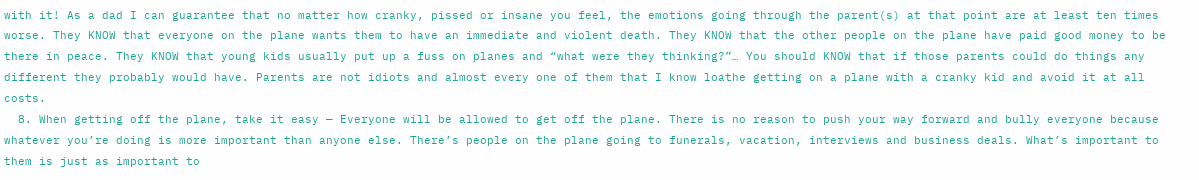with it! As a dad I can guarantee that no matter how cranky, pissed or insane you feel, the emotions going through the parent(s) at that point are at least ten times worse. They KNOW that everyone on the plane wants them to have an immediate and violent death. They KNOW that the other people on the plane have paid good money to be there in peace. They KNOW that young kids usually put up a fuss on planes and “what were they thinking?”… You should KNOW that if those parents could do things any different they probably would have. Parents are not idiots and almost every one of them that I know loathe getting on a plane with a cranky kid and avoid it at all costs.
  8. When getting off the plane, take it easy — Everyone will be allowed to get off the plane. There is no reason to push your way forward and bully everyone because whatever you’re doing is more important than anyone else. There’s people on the plane going to funerals, vacation, interviews and business deals. What’s important to them is just as important to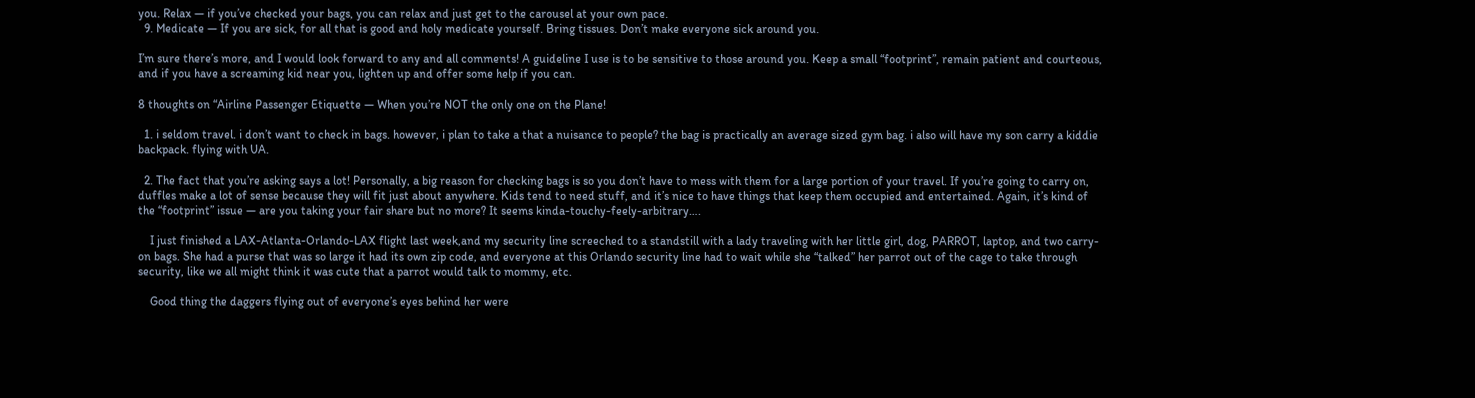you. Relax — if you’ve checked your bags, you can relax and just get to the carousel at your own pace.
  9. Medicate — If you are sick, for all that is good and holy medicate yourself. Bring tissues. Don’t make everyone sick around you.

I’m sure there’s more, and I would look forward to any and all comments! A guideline I use is to be sensitive to those around you. Keep a small “footprint”, remain patient and courteous, and if you have a screaming kid near you, lighten up and offer some help if you can.

8 thoughts on “Airline Passenger Etiquette — When you’re NOT the only one on the Plane!

  1. i seldom travel. i don’t want to check in bags. however, i plan to take a that a nuisance to people? the bag is practically an average sized gym bag. i also will have my son carry a kiddie backpack. flying with UA.

  2. The fact that you’re asking says a lot! Personally, a big reason for checking bags is so you don’t have to mess with them for a large portion of your travel. If you’re going to carry on, duffles make a lot of sense because they will fit just about anywhere. Kids tend to need stuff, and it’s nice to have things that keep them occupied and entertained. Again, it’s kind of the “footprint” issue — are you taking your fair share but no more? It seems kinda-touchy-feely-arbitrary….

    I just finished a LAX-Atlanta-Orlando-LAX flight last week,and my security line screeched to a standstill with a lady traveling with her little girl, dog, PARROT, laptop, and two carry-on bags. She had a purse that was so large it had its own zip code, and everyone at this Orlando security line had to wait while she “talked” her parrot out of the cage to take through security, like we all might think it was cute that a parrot would talk to mommy, etc.

    Good thing the daggers flying out of everyone’s eyes behind her were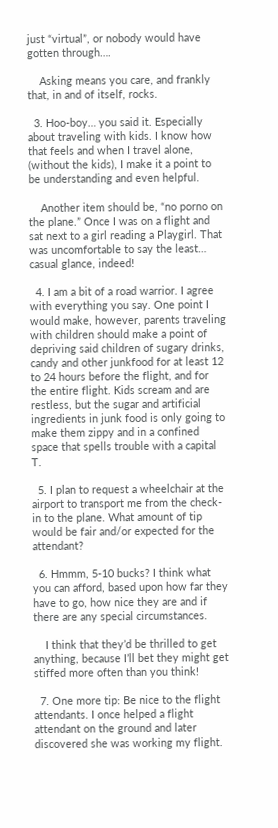just “virtual”, or nobody would have gotten through….

    Asking means you care, and frankly that, in and of itself, rocks.

  3. Hoo-boy… you said it. Especially about traveling with kids. I know how that feels and when I travel alone, (without the kids), I make it a point to be understanding and even helpful.

    Another item should be, “no porno on the plane.” Once I was on a flight and sat next to a girl reading a Playgirl. That was uncomfortable to say the least… casual glance, indeed!

  4. I am a bit of a road warrior. I agree with everything you say. One point I would make, however, parents traveling with children should make a point of depriving said children of sugary drinks, candy and other junkfood for at least 12 to 24 hours before the flight, and for the entire flight. Kids scream and are restless, but the sugar and artificial ingredients in junk food is only going to make them zippy and in a confined space that spells trouble with a capital T.

  5. I plan to request a wheelchair at the airport to transport me from the check-in to the plane. What amount of tip would be fair and/or expected for the attendant?

  6. Hmmm, 5-10 bucks? I think what you can afford, based upon how far they have to go, how nice they are and if there are any special circumstances.

    I think that they’d be thrilled to get anything, because I’ll bet they might get stiffed more often than you think!

  7. One more tip: Be nice to the flight attendants. I once helped a flight attendant on the ground and later discovered she was working my flight.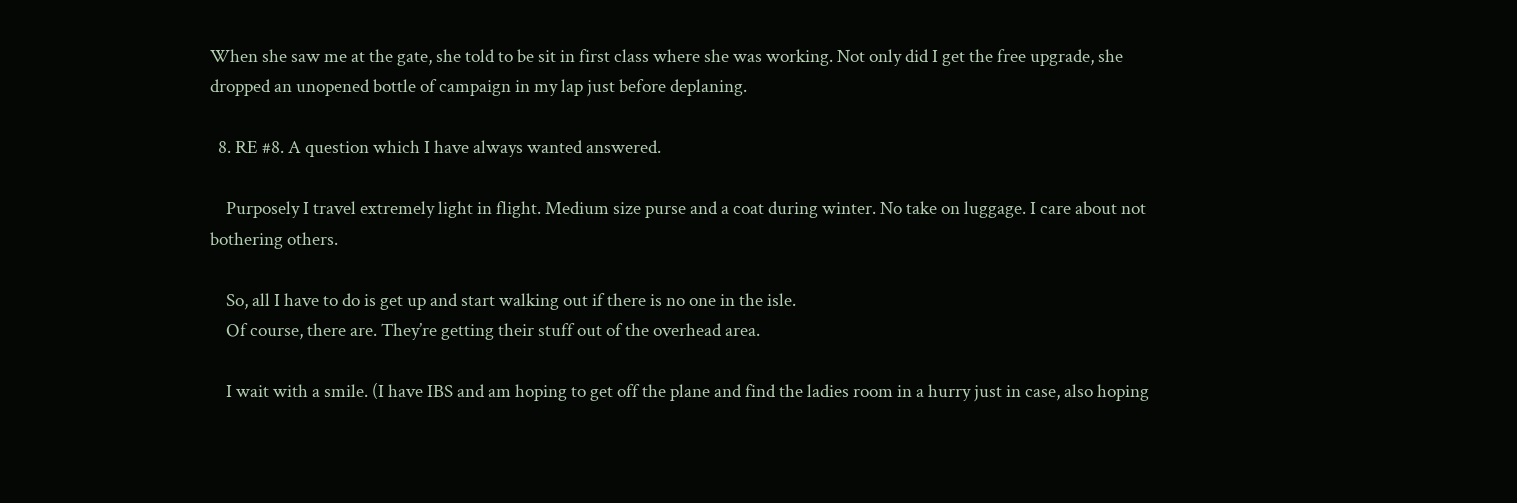When she saw me at the gate, she told to be sit in first class where she was working. Not only did I get the free upgrade, she dropped an unopened bottle of campaign in my lap just before deplaning.

  8. RE #8. A question which I have always wanted answered.

    Purposely I travel extremely light in flight. Medium size purse and a coat during winter. No take on luggage. I care about not bothering others.

    So, all I have to do is get up and start walking out if there is no one in the isle.
    Of course, there are. They’re getting their stuff out of the overhead area.

    I wait with a smile. (I have IBS and am hoping to get off the plane and find the ladies room in a hurry just in case, also hoping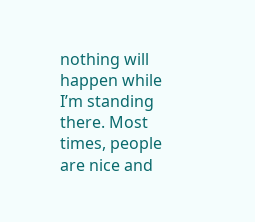nothing will happen while I’m standing there. Most times, people are nice and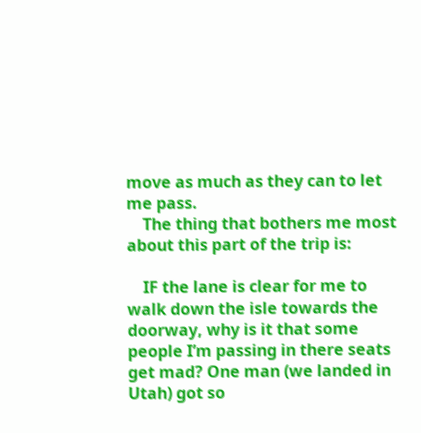move as much as they can to let me pass.
    The thing that bothers me most about this part of the trip is:

    IF the lane is clear for me to walk down the isle towards the doorway, why is it that some people I’m passing in there seats get mad? One man (we landed in Utah) got so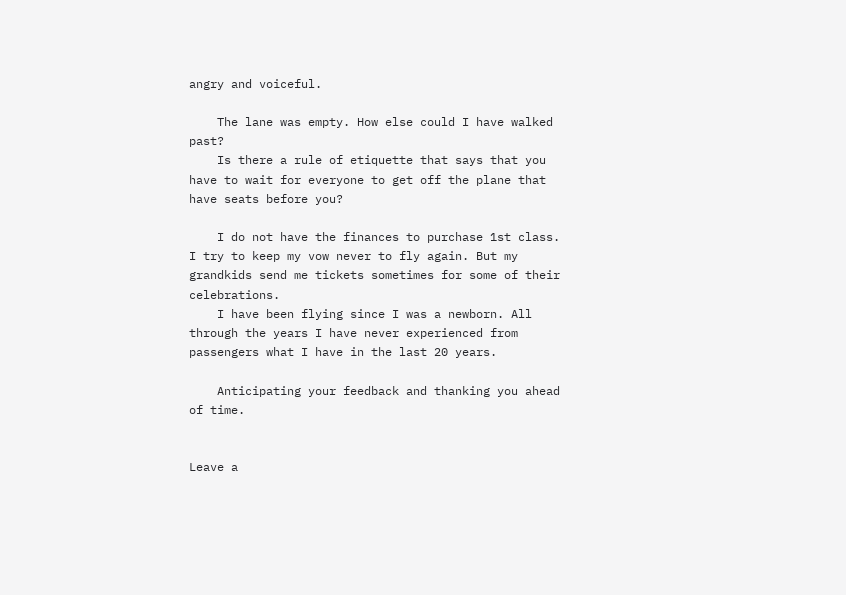angry and voiceful.

    The lane was empty. How else could I have walked past?
    Is there a rule of etiquette that says that you have to wait for everyone to get off the plane that have seats before you?

    I do not have the finances to purchase 1st class. I try to keep my vow never to fly again. But my grandkids send me tickets sometimes for some of their celebrations.
    I have been flying since I was a newborn. All through the years I have never experienced from passengers what I have in the last 20 years.

    Anticipating your feedback and thanking you ahead of time.


Leave a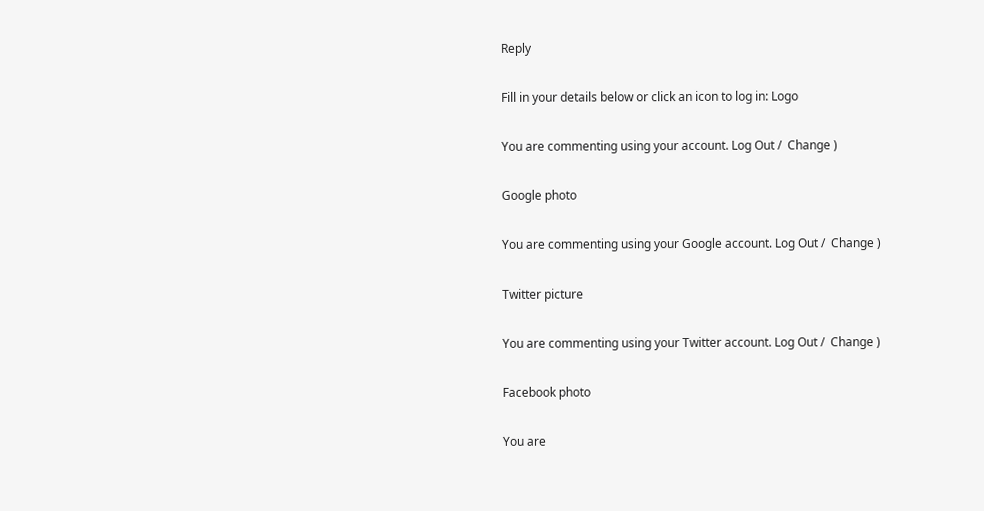Reply

Fill in your details below or click an icon to log in: Logo

You are commenting using your account. Log Out /  Change )

Google photo

You are commenting using your Google account. Log Out /  Change )

Twitter picture

You are commenting using your Twitter account. Log Out /  Change )

Facebook photo

You are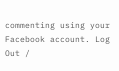commenting using your Facebook account. Log Out /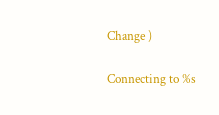Change )

Connecting to %s